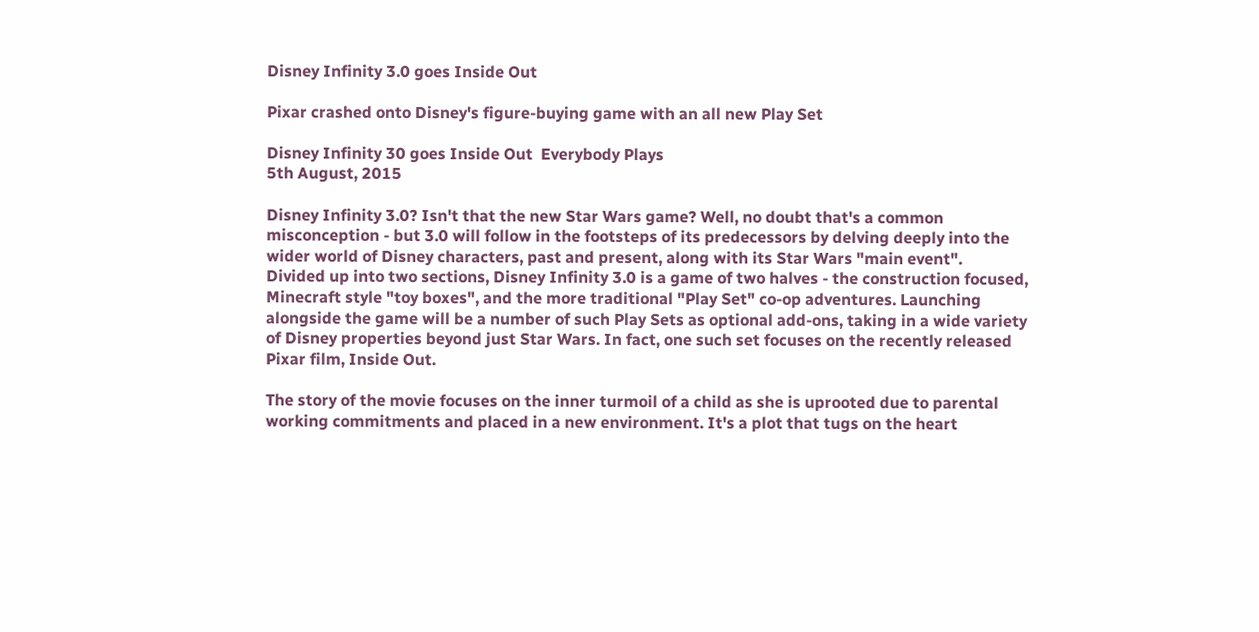Disney Infinity 3.0 goes Inside Out

Pixar crashed onto Disney's figure-buying game with an all new Play Set

Disney Infinity 30 goes Inside Out  Everybody Plays
5th August, 2015

Disney Infinity 3.0? Isn't that the new Star Wars game? Well, no doubt that's a common misconception - but 3.0 will follow in the footsteps of its predecessors by delving deeply into the wider world of Disney characters, past and present, along with its Star Wars "main event".
Divided up into two sections, Disney Infinity 3.0 is a game of two halves - the construction focused, Minecraft style "toy boxes", and the more traditional "Play Set" co-op adventures. Launching alongside the game will be a number of such Play Sets as optional add-ons, taking in a wide variety of Disney properties beyond just Star Wars. In fact, one such set focuses on the recently released Pixar film, Inside Out.

The story of the movie focuses on the inner turmoil of a child as she is uprooted due to parental working commitments and placed in a new environment. It's a plot that tugs on the heart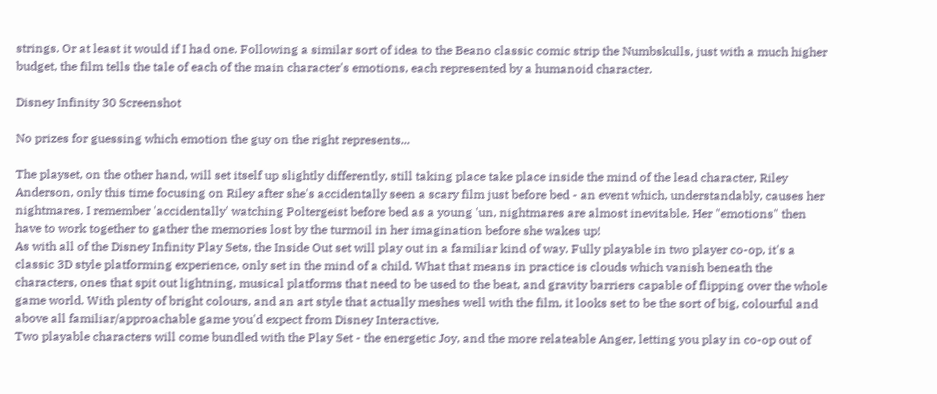strings. Or at least it would if I had one. Following a similar sort of idea to the Beano classic comic strip the Numbskulls, just with a much higher budget, the film tells the tale of each of the main character's emotions, each represented by a humanoid character.

Disney Infinity 30 Screenshot

No prizes for guessing which emotion the guy on the right represents...

The playset, on the other hand, will set itself up slightly differently, still taking place take place inside the mind of the lead character, Riley Anderson, only this time focusing on Riley after she's accidentally seen a scary film just before bed - an event which, understandably, causes her nightmares. I remember 'accidentally' watching Poltergeist before bed as a young 'un, nightmares are almost inevitable. Her "emotions" then have to work together to gather the memories lost by the turmoil in her imagination before she wakes up!
As with all of the Disney Infinity Play Sets, the Inside Out set will play out in a familiar kind of way. Fully playable in two player co-op, it's a classic 3D style platforming experience, only set in the mind of a child. What that means in practice is clouds which vanish beneath the characters, ones that spit out lightning, musical platforms that need to be used to the beat, and gravity barriers capable of flipping over the whole game world. With plenty of bright colours, and an art style that actually meshes well with the film, it looks set to be the sort of big, colourful and above all familiar/approachable game you'd expect from Disney Interactive.
Two playable characters will come bundled with the Play Set - the energetic Joy, and the more relateable Anger, letting you play in co-op out of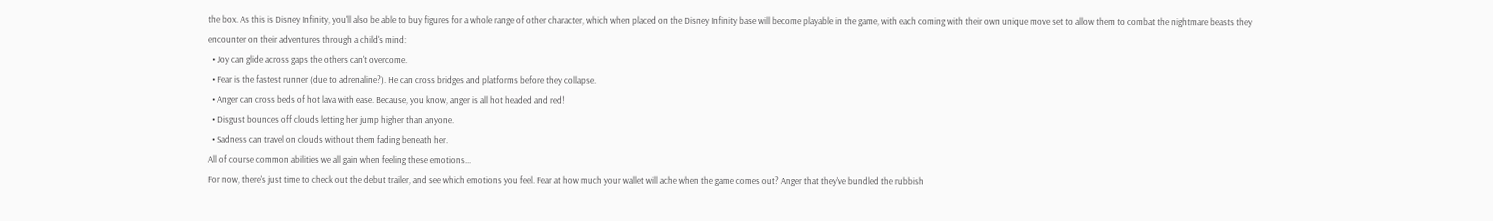the box. As this is Disney Infinity, you'll also be able to buy figures for a whole range of other character, which when placed on the Disney Infinity base will become playable in the game, with each coming with their own unique move set to allow them to combat the nightmare beasts they encounter on their adventures through a child's mind:
  • Joy can glide across gaps the others can't overcome.
  • Fear is the fastest runner (due to adrenaline?). He can cross bridges and platforms before they collapse.
  • Anger can cross beds of hot lava with ease. Because, you know, anger is all hot headed and red!
  • Disgust bounces off clouds letting her jump higher than anyone.
  • Sadness can travel on clouds without them fading beneath her.
All of course common abilities we all gain when feeling these emotions...
For now, there's just time to check out the debut trailer, and see which emotions you feel. Fear at how much your wallet will ache when the game comes out? Anger that they've bundled the rubbish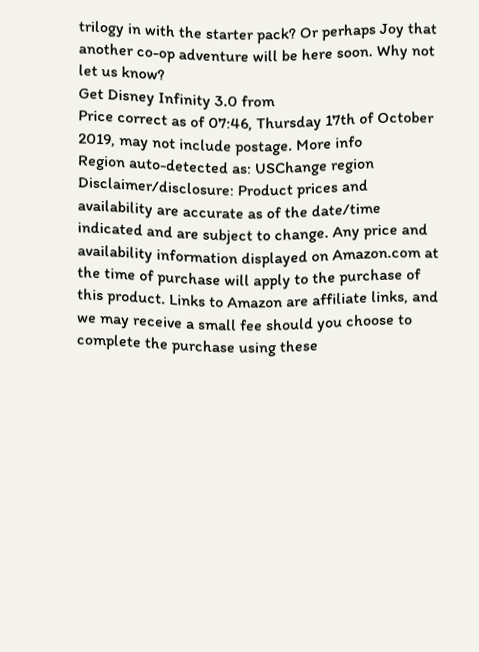trilogy in with the starter pack? Or perhaps Joy that another co-op adventure will be here soon. Why not let us know?
Get Disney Infinity 3.0 from
Price correct as of 07:46, Thursday 17th of October 2019, may not include postage. More info
Region auto-detected as: USChange region
Disclaimer/disclosure: Product prices and availability are accurate as of the date/time indicated and are subject to change. Any price and availability information displayed on Amazon.com at the time of purchase will apply to the purchase of this product. Links to Amazon are affiliate links, and we may receive a small fee should you choose to complete the purchase using these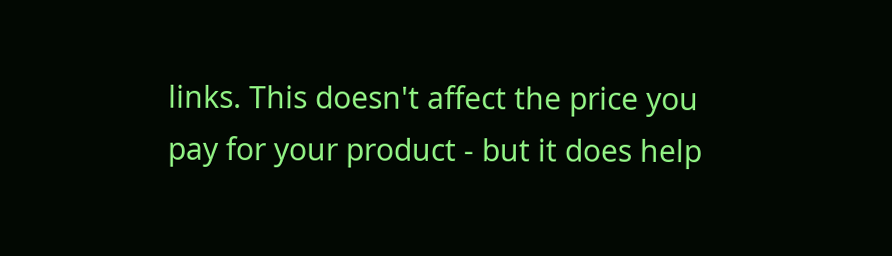links. This doesn't affect the price you pay for your product - but it does help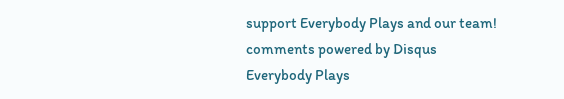support Everybody Plays and our team!
comments powered by Disqus
Everybody Plays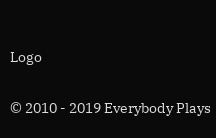Logo

© 2010 - 2019 Everybody Plays